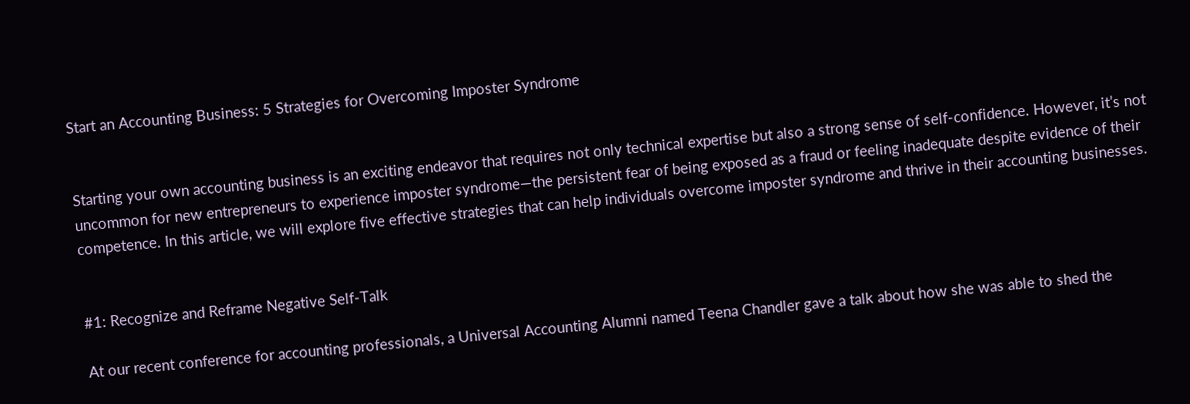Start an Accounting Business: 5 Strategies for Overcoming Imposter Syndrome


Starting your own accounting business is an exciting endeavor that requires not only technical expertise but also a strong sense of self-confidence. However, it’s not uncommon for new entrepreneurs to experience imposter syndrome—the persistent fear of being exposed as a fraud or feeling inadequate despite evidence of their competence. In this article, we will explore five effective strategies that can help individuals overcome imposter syndrome and thrive in their accounting businesses.


#1: Recognize and Reframe Negative Self-Talk

At our recent conference for accounting professionals, a Universal Accounting Alumni named Teena Chandler gave a talk about how she was able to shed the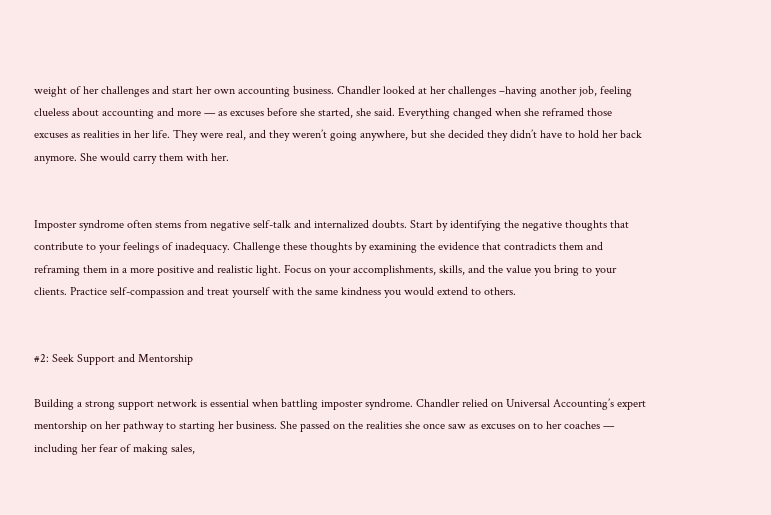weight of her challenges and start her own accounting business. Chandler looked at her challenges –having another job, feeling clueless about accounting and more — as excuses before she started, she said. Everything changed when she reframed those excuses as realities in her life. They were real, and they weren’t going anywhere, but she decided they didn’t have to hold her back anymore. She would carry them with her.


Imposter syndrome often stems from negative self-talk and internalized doubts. Start by identifying the negative thoughts that contribute to your feelings of inadequacy. Challenge these thoughts by examining the evidence that contradicts them and reframing them in a more positive and realistic light. Focus on your accomplishments, skills, and the value you bring to your clients. Practice self-compassion and treat yourself with the same kindness you would extend to others.


#2: Seek Support and Mentorship

Building a strong support network is essential when battling imposter syndrome. Chandler relied on Universal Accounting’s expert mentorship on her pathway to starting her business. She passed on the realities she once saw as excuses on to her coaches — including her fear of making sales,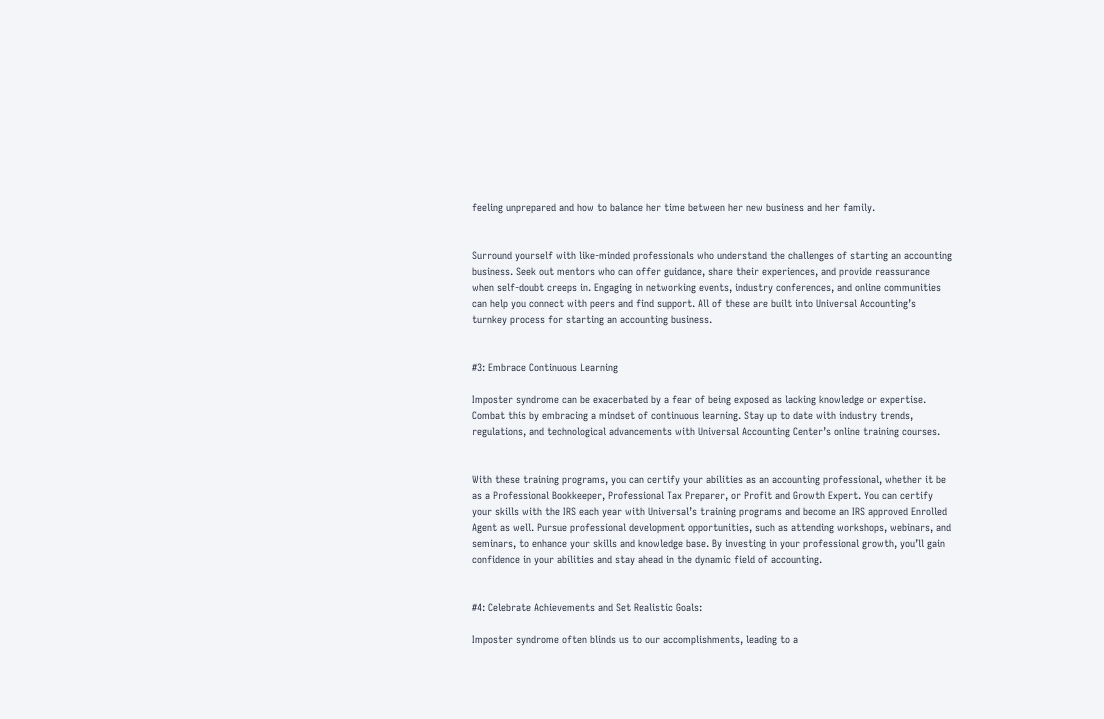feeling unprepared and how to balance her time between her new business and her family.


Surround yourself with like-minded professionals who understand the challenges of starting an accounting business. Seek out mentors who can offer guidance, share their experiences, and provide reassurance when self-doubt creeps in. Engaging in networking events, industry conferences, and online communities can help you connect with peers and find support. All of these are built into Universal Accounting’s turnkey process for starting an accounting business.


#3: Embrace Continuous Learning

Imposter syndrome can be exacerbated by a fear of being exposed as lacking knowledge or expertise. Combat this by embracing a mindset of continuous learning. Stay up to date with industry trends, regulations, and technological advancements with Universal Accounting Center’s online training courses.


With these training programs, you can certify your abilities as an accounting professional, whether it be as a Professional Bookkeeper, Professional Tax Preparer, or Profit and Growth Expert. You can certify your skills with the IRS each year with Universal’s training programs and become an IRS approved Enrolled Agent as well. Pursue professional development opportunities, such as attending workshops, webinars, and seminars, to enhance your skills and knowledge base. By investing in your professional growth, you’ll gain confidence in your abilities and stay ahead in the dynamic field of accounting.


#4: Celebrate Achievements and Set Realistic Goals:

Imposter syndrome often blinds us to our accomplishments, leading to a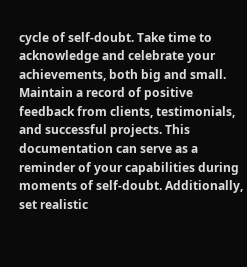cycle of self-doubt. Take time to acknowledge and celebrate your achievements, both big and small. Maintain a record of positive feedback from clients, testimonials, and successful projects. This documentation can serve as a reminder of your capabilities during moments of self-doubt. Additionally, set realistic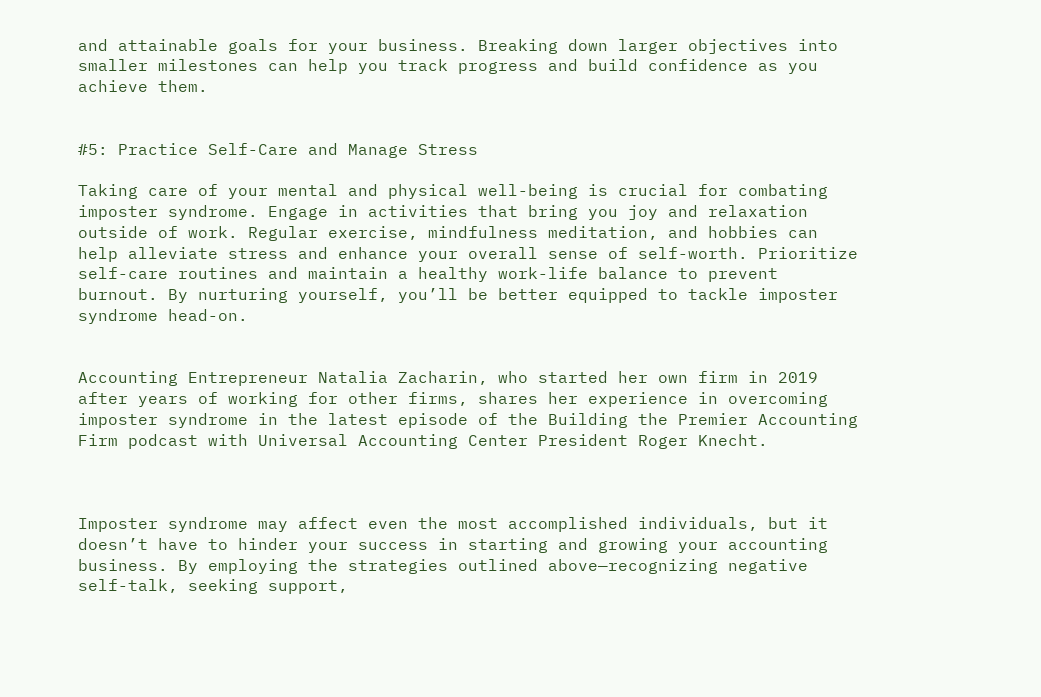and attainable goals for your business. Breaking down larger objectives into smaller milestones can help you track progress and build confidence as you achieve them.


#5: Practice Self-Care and Manage Stress

Taking care of your mental and physical well-being is crucial for combating imposter syndrome. Engage in activities that bring you joy and relaxation outside of work. Regular exercise, mindfulness meditation, and hobbies can help alleviate stress and enhance your overall sense of self-worth. Prioritize self-care routines and maintain a healthy work-life balance to prevent burnout. By nurturing yourself, you’ll be better equipped to tackle imposter syndrome head-on.


Accounting Entrepreneur Natalia Zacharin, who started her own firm in 2019 after years of working for other firms, shares her experience in overcoming imposter syndrome in the latest episode of the Building the Premier Accounting Firm podcast with Universal Accounting Center President Roger Knecht.



Imposter syndrome may affect even the most accomplished individuals, but it doesn’t have to hinder your success in starting and growing your accounting business. By employing the strategies outlined above—recognizing negative self-talk, seeking support,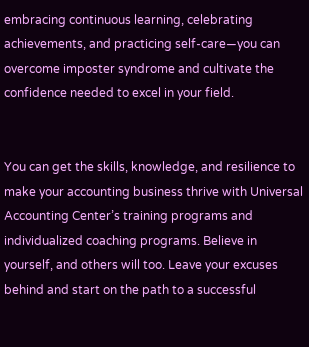embracing continuous learning, celebrating achievements, and practicing self-care—you can overcome imposter syndrome and cultivate the confidence needed to excel in your field.


You can get the skills, knowledge, and resilience to make your accounting business thrive with Universal Accounting Center’s training programs and individualized coaching programs. Believe in yourself, and others will too. Leave your excuses behind and start on the path to a successful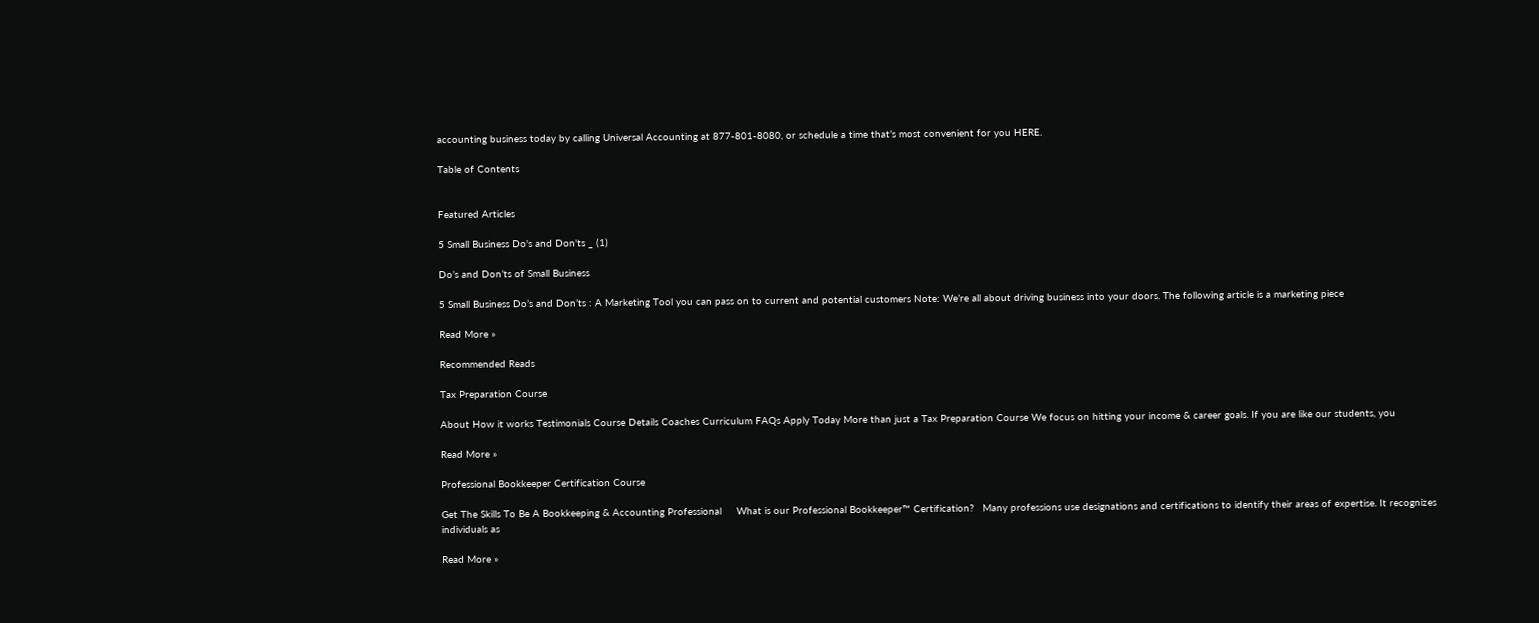accounting business today by calling Universal Accounting at 877-801-8080, or schedule a time that’s most convenient for you HERE.

Table of Contents


Featured Articles

5 Small Business Do's and Don'ts _ (1)

Do’s and Don’ts of Small Business

5 Small Business Do’s and Don’ts : A Marketing Tool you can pass on to current and potential customers Note: We’re all about driving business into your doors. The following article is a marketing piece

Read More »

Recommended Reads

Tax Preparation Course

About How it works Testimonials Course Details Coaches Curriculum FAQs Apply Today More than just a Tax Preparation Course We focus on hitting your income & career goals. If you are like our students, you

Read More »

Professional Bookkeeper Certification Course

Get The Skills To Be A Bookkeeping & Accounting Professional     What is our Professional Bookkeeper™ Certification?   Many professions use designations and certifications to identify their areas of expertise. It recognizes individuals as

Read More »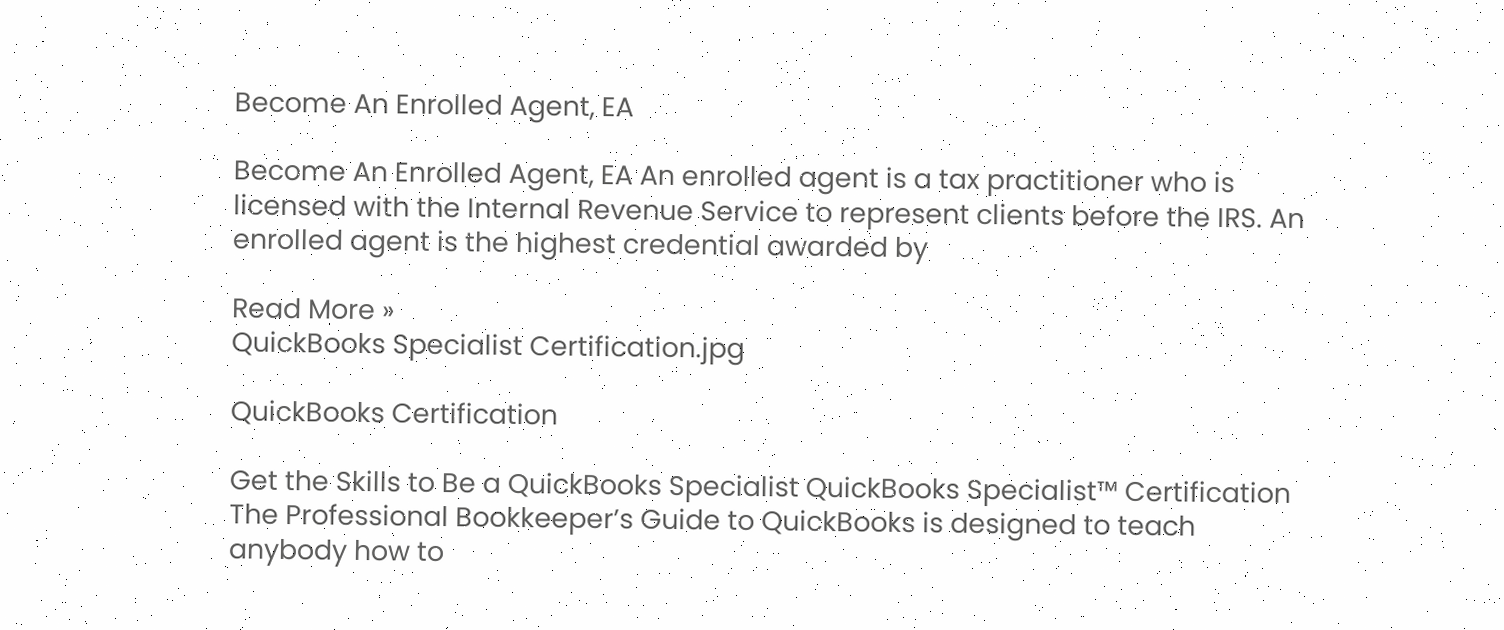Become An Enrolled Agent, EA

Become An Enrolled Agent, EA An enrolled agent is a tax practitioner who is licensed with the Internal Revenue Service to represent clients before the IRS. An enrolled agent is the highest credential awarded by

Read More »
QuickBooks Specialist Certification.jpg

QuickBooks Certification

Get the Skills to Be a QuickBooks Specialist QuickBooks Specialist™ Certification The Professional Bookkeeper’s Guide to QuickBooks is designed to teach anybody how to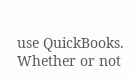use QuickBooks. Whether or not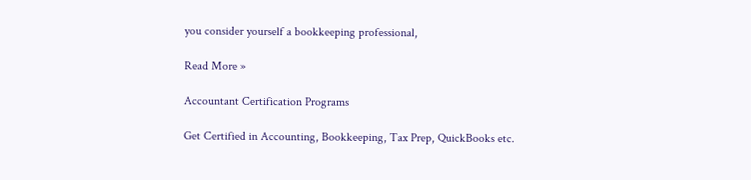you consider yourself a bookkeeping professional,

Read More »

Accountant Certification Programs

Get Certified in Accounting, Bookkeeping, Tax Prep, QuickBooks etc.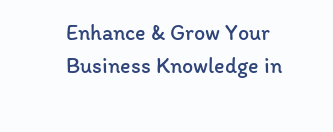Enhance & Grow Your Business Knowledge in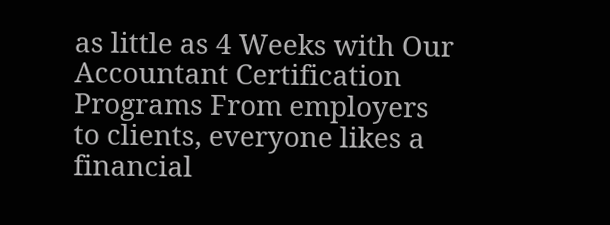as little as 4 Weeks with Our Accountant Certification Programs From employers to clients, everyone likes a financial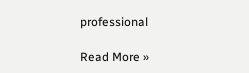professional

Read More »